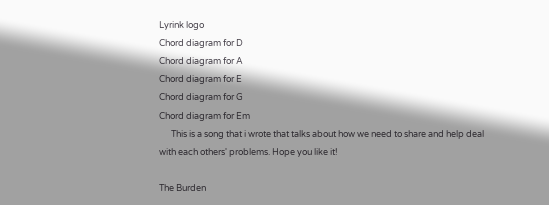Lyrink logo
Chord diagram for D
Chord diagram for A
Chord diagram for E
Chord diagram for G
Chord diagram for Em
      This is a song that i wrote that talks about how we need to share and help deal
with each others' problems. Hope you like it!

The Burden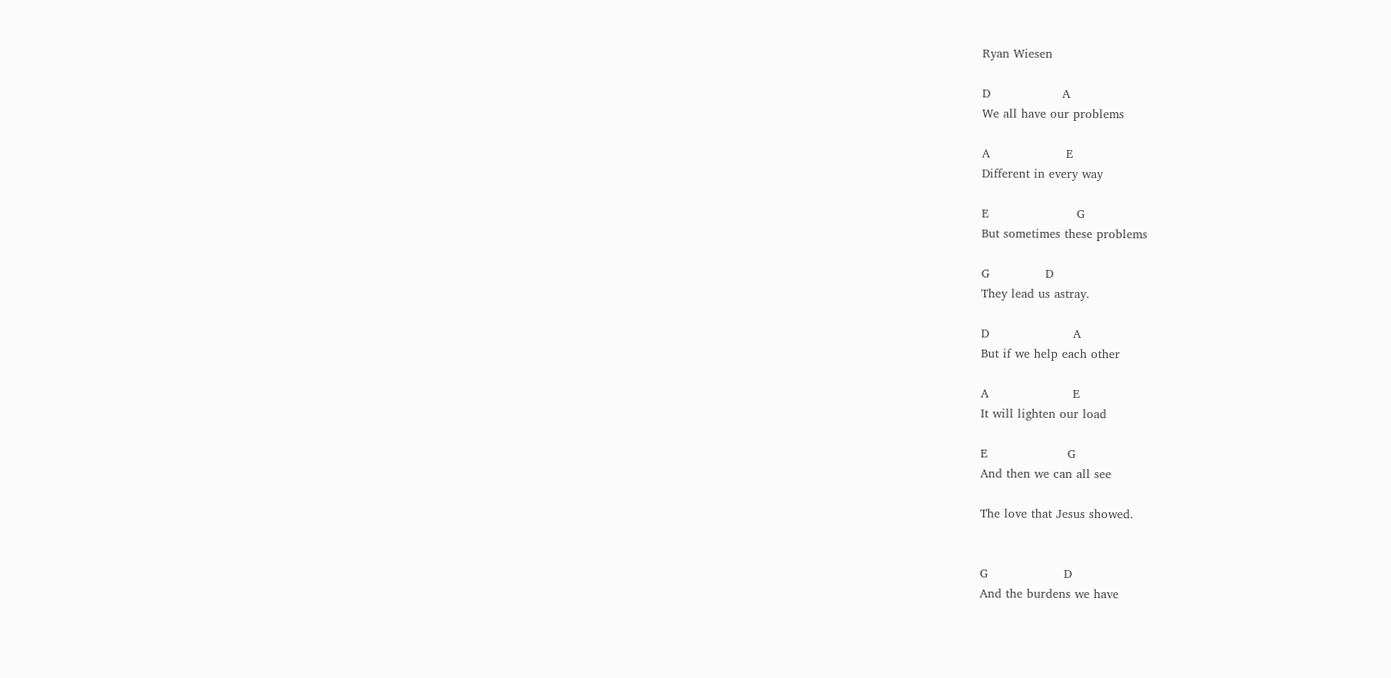Ryan Wiesen

D                  A
We all have our problems

A                   E
Different in every way

E                      G
But sometimes these problems

G              D
They lead us astray.

D                     A
But if we help each other

A                     E
It will lighten our load

E                    G
And then we can all see

The love that Jesus showed.


G                   D
And the burdens we have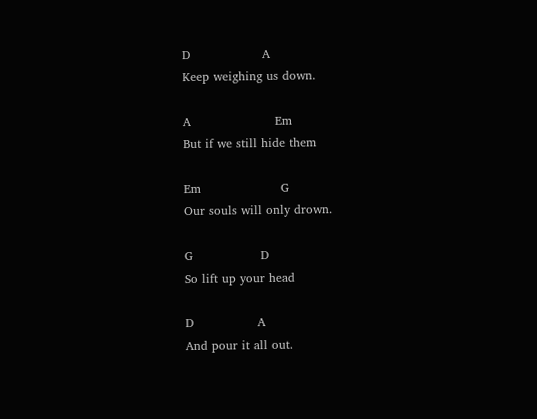D                  A
Keep weighing us down.

A                     Em
But if we still hide them

Em                    G
Our souls will only drown.

G                 D
So lift up your head

D                A
And pour it all out.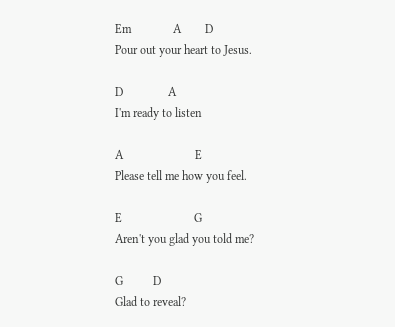Em              A        D
Pour out your heart to Jesus.

D               A
I'm ready to listen

A                        E
Please tell me how you feel.

E                        G
Aren't you glad you told me?

G          D
Glad to reveal?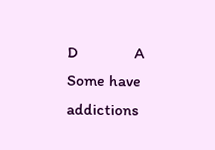D              A
Some have addictions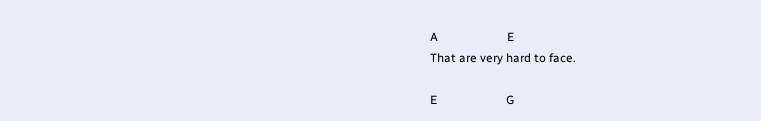A                       E
That are very hard to face.

E                       G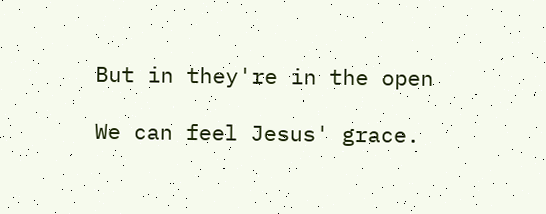But in they're in the open

We can feel Jesus' grace.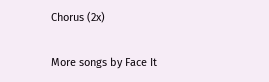Chorus (2x)


More songs by Face It